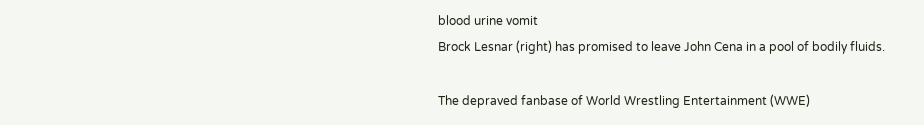blood urine vomit
Brock Lesnar (right) has promised to leave John Cena in a pool of bodily fluids.

The depraved fanbase of World Wrestling Entertainment (WWE)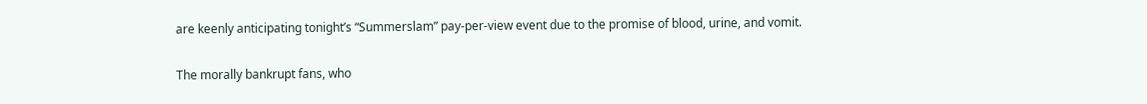are keenly anticipating tonight’s “Summerslam” pay-per-view event due to the promise of blood, urine, and vomit.

The morally bankrupt fans, who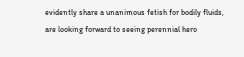evidently share a unanimous fetish for bodily fluids, are looking forward to seeing perennial hero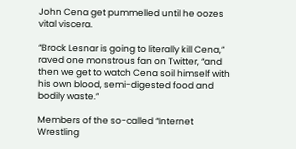John Cena get pummelled until he oozes vital viscera.

“Brock Lesnar is going to literally kill Cena,” raved one monstrous fan on Twitter, “and then we get to watch Cena soil himself with his own blood, semi-digested food and bodily waste.”

Members of the so-called “Internet Wrestling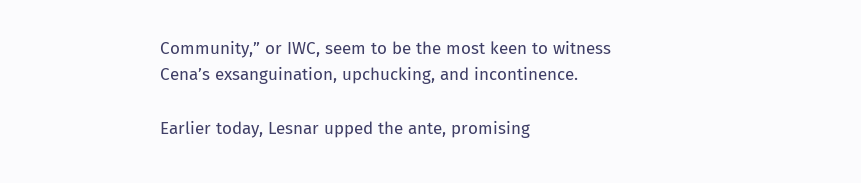Community,” or IWC, seem to be the most keen to witness Cena’s exsanguination, upchucking, and incontinence.

Earlier today, Lesnar upped the ante, promising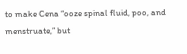to make Cena “ooze spinal fluid, poo, and menstruate,” but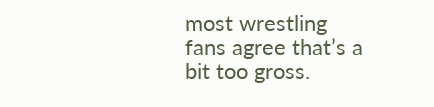most wrestling fans agree that’s a bit too gross.